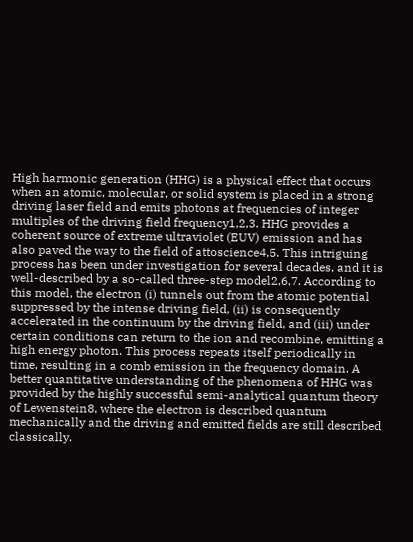High harmonic generation (HHG) is a physical effect that occurs when an atomic, molecular, or solid system is placed in a strong driving laser field and emits photons at frequencies of integer multiples of the driving field frequency1,2,3. HHG provides a coherent source of extreme ultraviolet (EUV) emission and has also paved the way to the field of attoscience4,5. This intriguing process has been under investigation for several decades, and it is well-described by a so-called three-step model2,6,7. According to this model, the electron (i) tunnels out from the atomic potential suppressed by the intense driving field, (ii) is consequently accelerated in the continuum by the driving field, and (iii) under certain conditions can return to the ion and recombine, emitting a high energy photon. This process repeats itself periodically in time, resulting in a comb emission in the frequency domain. A better quantitative understanding of the phenomena of HHG was provided by the highly successful semi-analytical quantum theory of Lewenstein8, where the electron is described quantum mechanically and the driving and emitted fields are still described classically.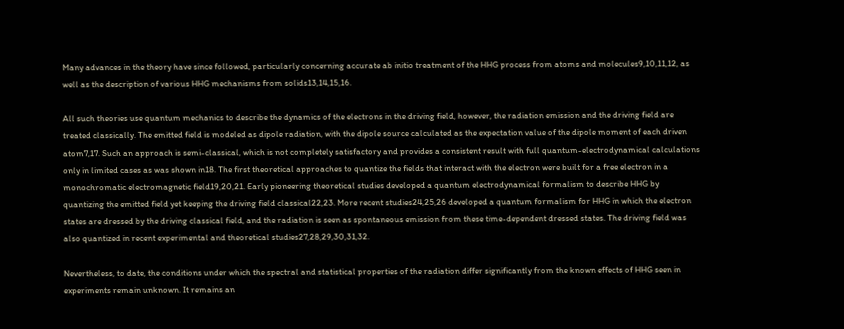Many advances in the theory have since followed, particularly concerning accurate ab initio treatment of the HHG process from atoms and molecules9,10,11,12, as well as the description of various HHG mechanisms from solids13,14,15,16.

All such theories use quantum mechanics to describe the dynamics of the electrons in the driving field, however, the radiation emission and the driving field are treated classically. The emitted field is modeled as dipole radiation, with the dipole source calculated as the expectation value of the dipole moment of each driven atom7,17. Such an approach is semi-classical, which is not completely satisfactory and provides a consistent result with full quantum-electrodynamical calculations only in limited cases as was shown in18. The first theoretical approaches to quantize the fields that interact with the electron were built for a free electron in a monochromatic electromagnetic field19,20,21. Early pioneering theoretical studies developed a quantum electrodynamical formalism to describe HHG by quantizing the emitted field yet keeping the driving field classical22,23. More recent studies24,25,26 developed a quantum formalism for HHG in which the electron states are dressed by the driving classical field, and the radiation is seen as spontaneous emission from these time-dependent dressed states. The driving field was also quantized in recent experimental and theoretical studies27,28,29,30,31,32.

Nevertheless, to date, the conditions under which the spectral and statistical properties of the radiation differ significantly from the known effects of HHG seen in experiments remain unknown. It remains an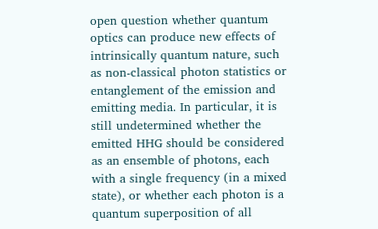open question whether quantum optics can produce new effects of intrinsically quantum nature, such as non-classical photon statistics or entanglement of the emission and emitting media. In particular, it is still undetermined whether the emitted HHG should be considered as an ensemble of photons, each with a single frequency (in a mixed state), or whether each photon is a quantum superposition of all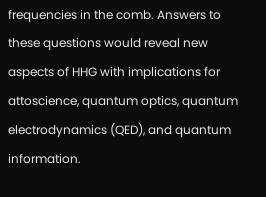frequencies in the comb. Answers to these questions would reveal new aspects of HHG with implications for attoscience, quantum optics, quantum electrodynamics (QED), and quantum information.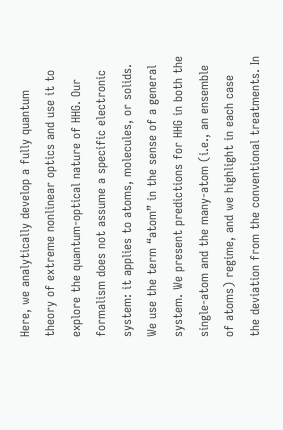Here, we analytically develop a fully quantum theory of extreme nonlinear optics and use it to explore the quantum-optical nature of HHG. Our formalism does not assume a specific electronic system: it applies to atoms, molecules, or solids. We use the term “atom” in the sense of a general system. We present predictions for HHG in both the single-atom and the many-atom (i.e., an ensemble of atoms) regime, and we highlight in each case the deviation from the conventional treatments. In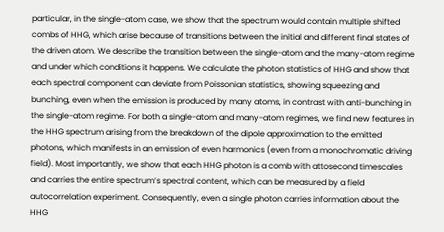particular, in the single-atom case, we show that the spectrum would contain multiple shifted combs of HHG, which arise because of transitions between the initial and different final states of the driven atom. We describe the transition between the single-atom and the many-atom regime and under which conditions it happens. We calculate the photon statistics of HHG and show that each spectral component can deviate from Poissonian statistics, showing squeezing and bunching, even when the emission is produced by many atoms, in contrast with anti-bunching in the single-atom regime. For both a single-atom and many-atom regimes, we find new features in the HHG spectrum arising from the breakdown of the dipole approximation to the emitted photons, which manifests in an emission of even harmonics (even from a monochromatic driving field). Most importantly, we show that each HHG photon is a comb with attosecond timescales and carries the entire spectrum’s spectral content, which can be measured by a field autocorrelation experiment. Consequently, even a single photon carries information about the HHG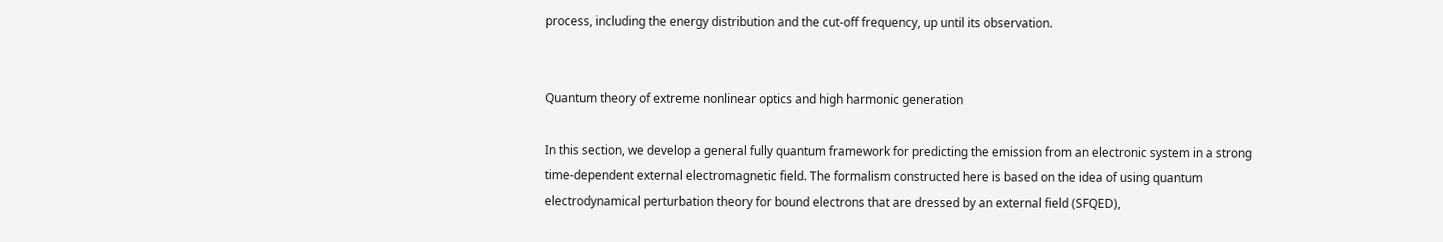process, including the energy distribution and the cut-off frequency, up until its observation.


Quantum theory of extreme nonlinear optics and high harmonic generation

In this section, we develop a general fully quantum framework for predicting the emission from an electronic system in a strong time-dependent external electromagnetic field. The formalism constructed here is based on the idea of using quantum electrodynamical perturbation theory for bound electrons that are dressed by an external field (SFQED),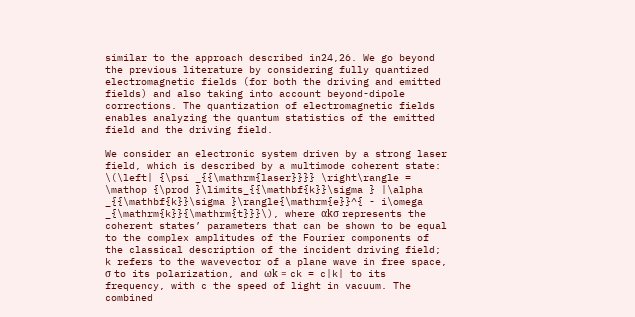similar to the approach described in24,26. We go beyond the previous literature by considering fully quantized electromagnetic fields (for both the driving and emitted fields) and also taking into account beyond-dipole corrections. The quantization of electromagnetic fields enables analyzing the quantum statistics of the emitted field and the driving field.

We consider an electronic system driven by a strong laser field, which is described by a multimode coherent state: \(\left| {\psi _{{\mathrm{laser}}}} \right\rangle = \mathop {\prod }\limits_{{\mathbf{k}}\sigma } |\alpha _{{\mathbf{k}}\sigma }\rangle{\mathrm{e}}^{ - i\omega _{\mathrm{k}}{\mathrm{t}}}\), where αkσ represents the coherent states’ parameters that can be shown to be equal to the complex amplitudes of the Fourier components of the classical description of the incident driving field; k refers to the wavevector of a plane wave in free space, σ to its polarization, and ωk = ck = c|k| to its frequency, with c the speed of light in vacuum. The combined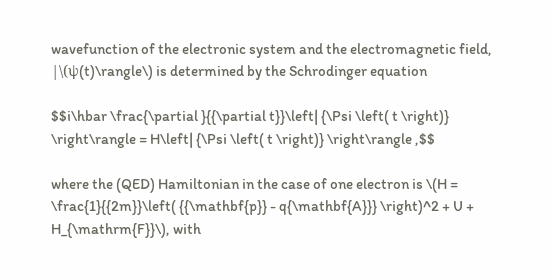wavefunction of the electronic system and the electromagnetic field, |\(ψ(t)\rangle\) is determined by the Schrodinger equation

$$i\hbar \frac{\partial }{{\partial t}}\left| {\Psi \left( t \right)} \right\rangle = H\left| {\Psi \left( t \right)} \right\rangle ,$$

where the (QED) Hamiltonian in the case of one electron is \(H = \frac{1}{{2m}}\left( {{\mathbf{p}} - q{\mathbf{A}}} \right)^2 + U + H_{\mathrm{F}}\), with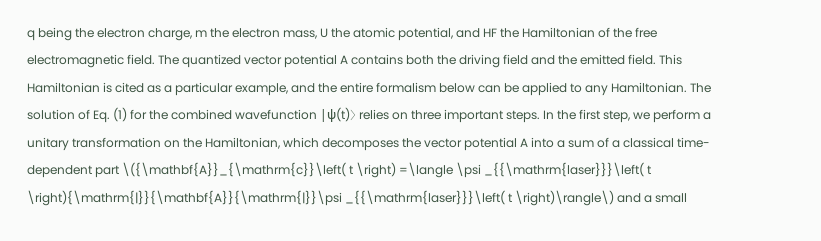q being the electron charge, m the electron mass, U the atomic potential, and HF the Hamiltonian of the free electromagnetic field. The quantized vector potential A contains both the driving field and the emitted field. This Hamiltonian is cited as a particular example, and the entire formalism below can be applied to any Hamiltonian. The solution of Eq. (1) for the combined wavefunction |ψ(t)〉 relies on three important steps. In the first step, we perform a unitary transformation on the Hamiltonian, which decomposes the vector potential A into a sum of a classical time-dependent part \({\mathbf{A}}_{\mathrm{c}}\left( t \right) =\langle \psi _{{\mathrm{laser}}}\left( t \right){\mathrm{|}}{\mathbf{A}}{\mathrm{|}}\psi _{{\mathrm{laser}}}\left( t \right)\rangle\) and a small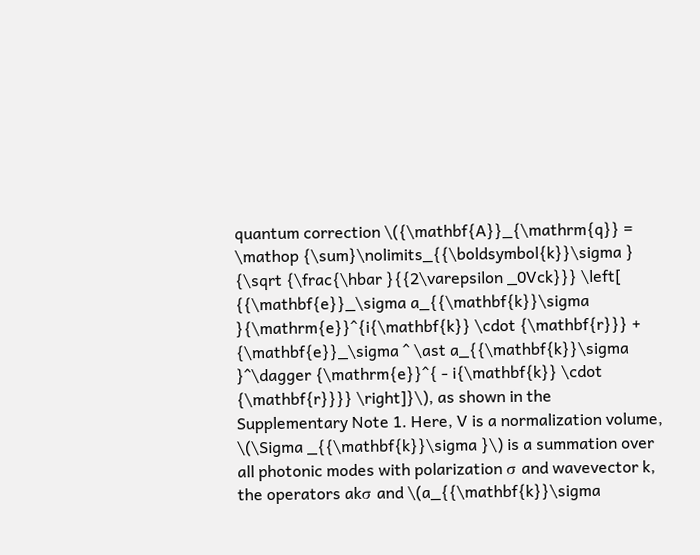quantum correction \({\mathbf{A}}_{\mathrm{q}} = \mathop {\sum}\nolimits_{{\boldsymbol{k}}\sigma } {\sqrt {\frac{\hbar }{{2\varepsilon _0Vck}}} \left[ {{\mathbf{e}}_\sigma a_{{\mathbf{k}}\sigma }{\mathrm{e}}^{i{\mathbf{k}} \cdot {\mathbf{r}}} + {\mathbf{e}}_\sigma ^ \ast a_{{\mathbf{k}}\sigma }^\dagger {\mathrm{e}}^{ - i{\mathbf{k}} \cdot {\mathbf{r}}}} \right]}\), as shown in the Supplementary Note 1. Here, V is a normalization volume, \(\Sigma _{{\mathbf{k}}\sigma }\) is a summation over all photonic modes with polarization σ and wavevector k, the operators akσ and \(a_{{\mathbf{k}}\sigma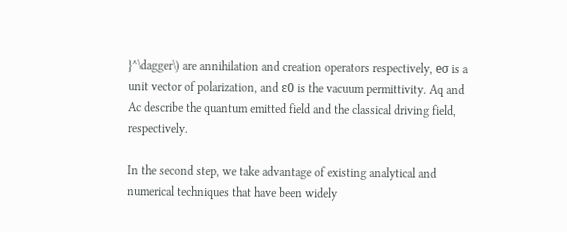}^\dagger\) are annihilation and creation operators respectively, eσ is a unit vector of polarization, and ε0 is the vacuum permittivity. Aq and Ac describe the quantum emitted field and the classical driving field, respectively.

In the second step, we take advantage of existing analytical and numerical techniques that have been widely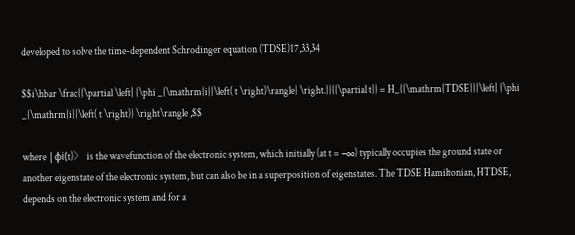developed to solve the time-dependent Schrodinger equation (TDSE)17,33,34

$$i\hbar \frac{{\partial \left| {\phi _{\mathrm{i}}\left( t \right)\rangle} \right.}}{{\partial t}} = H_{{\mathrm{TDSE}}}\left| {\phi _{\mathrm{i}}\left( t \right)} \right\rangle ,$$

where |ϕi(t)〉 is the wavefunction of the electronic system, which initially (at t = −∞) typically occupies the ground state or another eigenstate of the electronic system, but can also be in a superposition of eigenstates. The TDSE Hamiltonian, HTDSE, depends on the electronic system and for a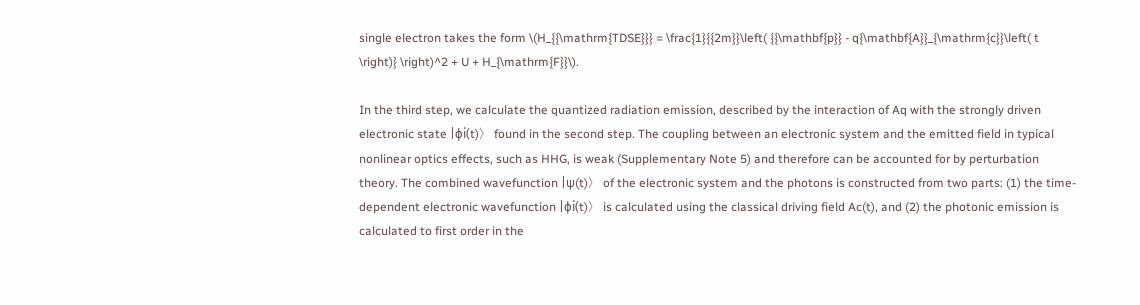single electron takes the form \(H_{{\mathrm{TDSE}}} = \frac{1}{{2m}}\left( {{\mathbf{p}} - q{\mathbf{A}}_{\mathrm{c}}\left( t \right)} \right)^2 + U + H_{\mathrm{F}}\).

In the third step, we calculate the quantized radiation emission, described by the interaction of Aq with the strongly driven electronic state |ϕi(t)〉 found in the second step. The coupling between an electronic system and the emitted field in typical nonlinear optics effects, such as HHG, is weak (Supplementary Note 5) and therefore can be accounted for by perturbation theory. The combined wavefunction |ψ(t)〉 of the electronic system and the photons is constructed from two parts: (1) the time-dependent electronic wavefunction |ϕi(t)〉 is calculated using the classical driving field Ac(t), and (2) the photonic emission is calculated to first order in the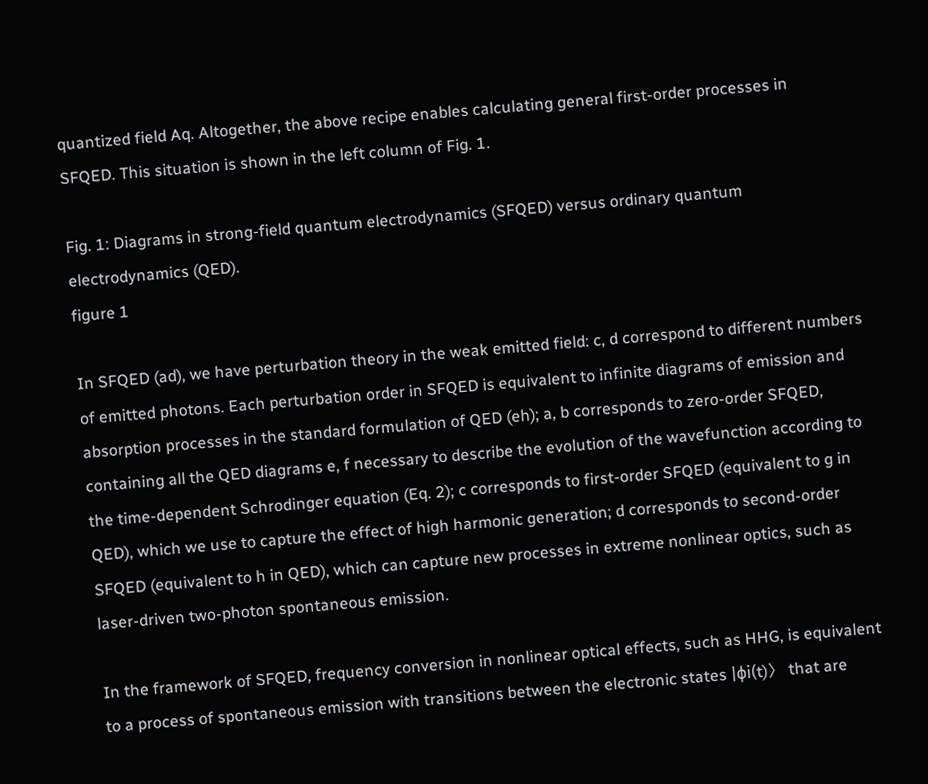quantized field Aq. Altogether, the above recipe enables calculating general first-order processes in SFQED. This situation is shown in the left column of Fig. 1.

Fig. 1: Diagrams in strong-field quantum electrodynamics (SFQED) versus ordinary quantum electrodynamics (QED).
figure 1

In SFQED (ad), we have perturbation theory in the weak emitted field: c, d correspond to different numbers of emitted photons. Each perturbation order in SFQED is equivalent to infinite diagrams of emission and absorption processes in the standard formulation of QED (eh); a, b corresponds to zero-order SFQED, containing all the QED diagrams e, f necessary to describe the evolution of the wavefunction according to the time-dependent Schrodinger equation (Eq. 2); c corresponds to first-order SFQED (equivalent to g in QED), which we use to capture the effect of high harmonic generation; d corresponds to second-order SFQED (equivalent to h in QED), which can capture new processes in extreme nonlinear optics, such as laser-driven two-photon spontaneous emission.

In the framework of SFQED, frequency conversion in nonlinear optical effects, such as HHG, is equivalent to a process of spontaneous emission with transitions between the electronic states |ϕi(t)〉 that are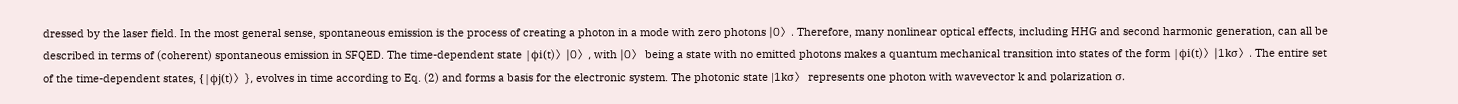dressed by the laser field. In the most general sense, spontaneous emission is the process of creating a photon in a mode with zero photons |0〉. Therefore, many nonlinear optical effects, including HHG and second harmonic generation, can all be described in terms of (coherent) spontaneous emission in SFQED. The time-dependent state |ϕi(t)〉|0〉, with |0〉 being a state with no emitted photons makes a quantum mechanical transition into states of the form |ϕi(t)〉|1kσ〉. The entire set of the time-dependent states, {|ϕj(t)〉}, evolves in time according to Eq. (2) and forms a basis for the electronic system. The photonic state |1kσ〉 represents one photon with wavevector k and polarization σ.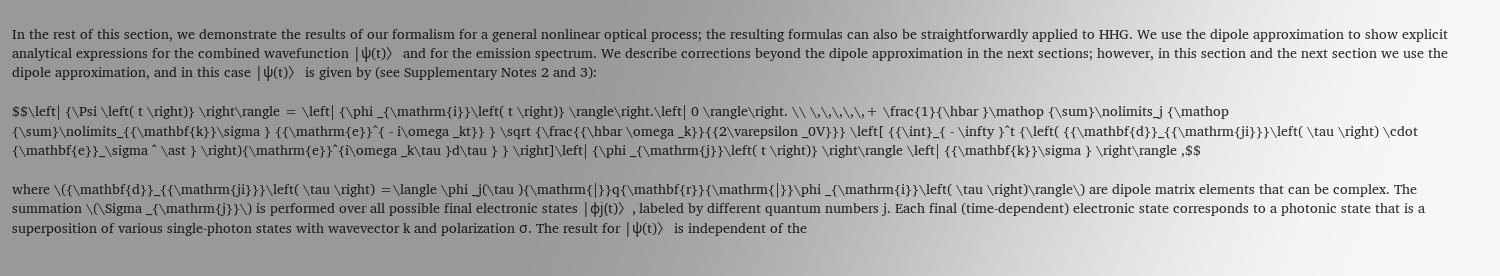In the rest of this section, we demonstrate the results of our formalism for a general nonlinear optical process; the resulting formulas can also be straightforwardly applied to HHG. We use the dipole approximation to show explicit analytical expressions for the combined wavefunction |ψ(t)〉 and for the emission spectrum. We describe corrections beyond the dipole approximation in the next sections; however, in this section and the next section we use the dipole approximation, and in this case |ψ(t)〉 is given by (see Supplementary Notes 2 and 3):

$$\left| {\Psi \left( t \right)} \right\rangle = \left| {\phi _{\mathrm{i}}\left( t \right)} \rangle\right.\left| 0 \rangle\right. \\ \,\,\,\,\,+ \frac{1}{\hbar }\mathop {\sum}\nolimits_j {\mathop {\sum}\nolimits_{{\mathbf{k}}\sigma } {{\mathrm{e}}^{ - i\omega _kt}} } \sqrt {\frac{{\hbar \omega _k}}{{2\varepsilon _0V}}} \left[ {{\int}_{ - \infty }^t {\left( {{\mathbf{d}}_{{\mathrm{ji}}}\left( \tau \right) \cdot {\mathbf{e}}_\sigma ^ \ast } \right){\mathrm{e}}^{i\omega _k\tau }d\tau } } \right]\left| {\phi _{\mathrm{j}}\left( t \right)} \right\rangle \left| {{\mathbf{k}}\sigma } \right\rangle ,$$

where \({\mathbf{d}}_{{\mathrm{ji}}}\left( \tau \right) =\langle \phi _j(\tau ){\mathrm{|}}q{\mathbf{r}}{\mathrm{|}}\phi _{\mathrm{i}}\left( \tau \right)\rangle\) are dipole matrix elements that can be complex. The summation \(\Sigma _{\mathrm{j}}\) is performed over all possible final electronic states |ϕj(t)〉, labeled by different quantum numbers j. Each final (time-dependent) electronic state corresponds to a photonic state that is a superposition of various single-photon states with wavevector k and polarization σ. The result for |ψ(t)〉 is independent of the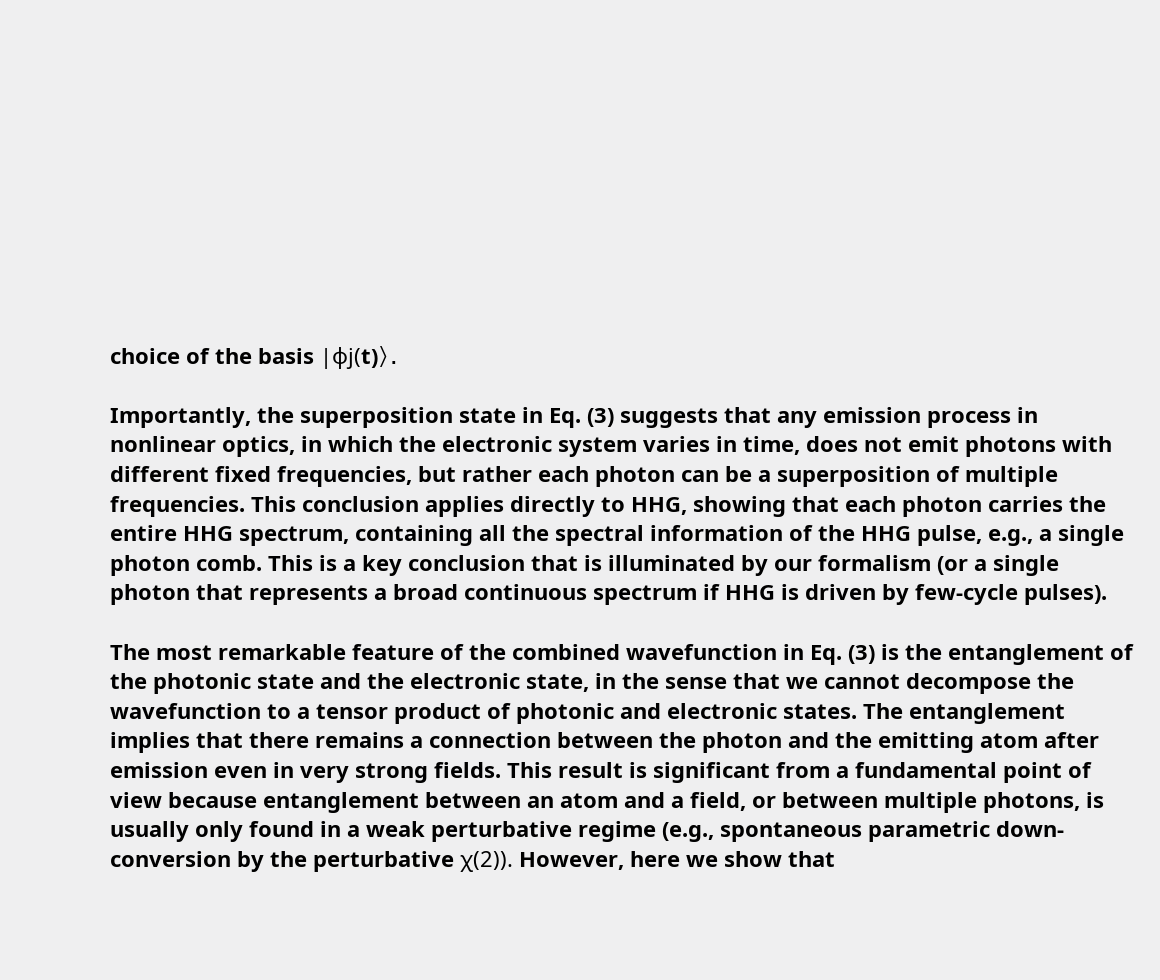choice of the basis |ϕj(t)〉.

Importantly, the superposition state in Eq. (3) suggests that any emission process in nonlinear optics, in which the electronic system varies in time, does not emit photons with different fixed frequencies, but rather each photon can be a superposition of multiple frequencies. This conclusion applies directly to HHG, showing that each photon carries the entire HHG spectrum, containing all the spectral information of the HHG pulse, e.g., a single photon comb. This is a key conclusion that is illuminated by our formalism (or a single photon that represents a broad continuous spectrum if HHG is driven by few-cycle pulses).

The most remarkable feature of the combined wavefunction in Eq. (3) is the entanglement of the photonic state and the electronic state, in the sense that we cannot decompose the wavefunction to a tensor product of photonic and electronic states. The entanglement implies that there remains a connection between the photon and the emitting atom after emission even in very strong fields. This result is significant from a fundamental point of view because entanglement between an atom and a field, or between multiple photons, is usually only found in a weak perturbative regime (e.g., spontaneous parametric down-conversion by the perturbative χ(2)). However, here we show that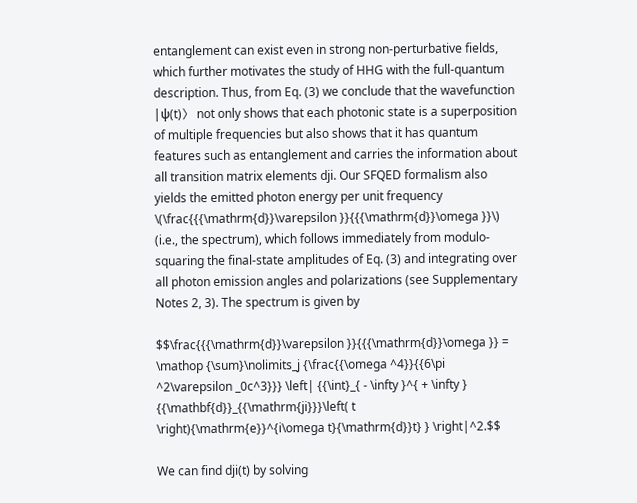entanglement can exist even in strong non-perturbative fields, which further motivates the study of HHG with the full-quantum description. Thus, from Eq. (3) we conclude that the wavefunction |ψ(t)〉 not only shows that each photonic state is a superposition of multiple frequencies but also shows that it has quantum features such as entanglement and carries the information about all transition matrix elements dji. Our SFQED formalism also yields the emitted photon energy per unit frequency \(\frac{{{\mathrm{d}}\varepsilon }}{{{\mathrm{d}}\omega }}\) (i.e., the spectrum), which follows immediately from modulo-squaring the final-state amplitudes of Eq. (3) and integrating over all photon emission angles and polarizations (see Supplementary Notes 2, 3). The spectrum is given by

$$\frac{{{\mathrm{d}}\varepsilon }}{{{\mathrm{d}}\omega }} = \mathop {\sum}\nolimits_j {\frac{{\omega ^4}}{{6\pi ^2\varepsilon _0c^3}}} \left| {{\int}_{ - \infty }^{ + \infty } {{\mathbf{d}}_{{\mathrm{ji}}}\left( t \right){\mathrm{e}}^{i\omega t}{\mathrm{d}}t} } \right|^2.$$

We can find dji(t) by solving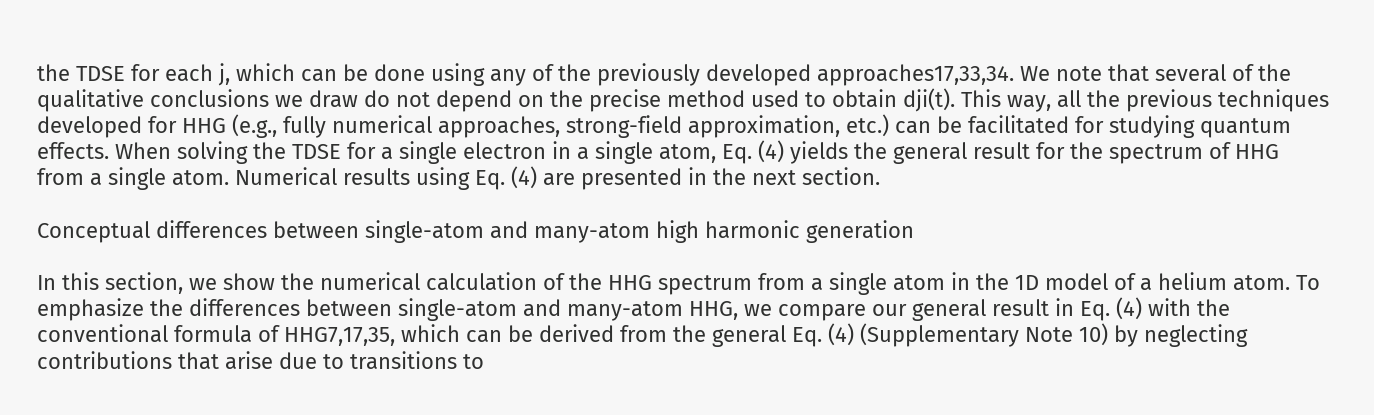the TDSE for each j, which can be done using any of the previously developed approaches17,33,34. We note that several of the qualitative conclusions we draw do not depend on the precise method used to obtain dji(t). This way, all the previous techniques developed for HHG (e.g., fully numerical approaches, strong-field approximation, etc.) can be facilitated for studying quantum effects. When solving the TDSE for a single electron in a single atom, Eq. (4) yields the general result for the spectrum of HHG from a single atom. Numerical results using Eq. (4) are presented in the next section.

Conceptual differences between single-atom and many-atom high harmonic generation

In this section, we show the numerical calculation of the HHG spectrum from a single atom in the 1D model of a helium atom. To emphasize the differences between single-atom and many-atom HHG, we compare our general result in Eq. (4) with the conventional formula of HHG7,17,35, which can be derived from the general Eq. (4) (Supplementary Note 10) by neglecting contributions that arise due to transitions to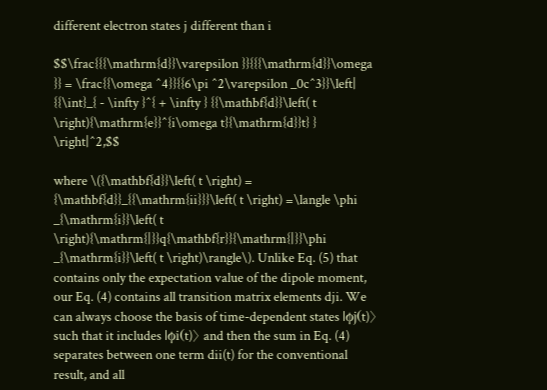different electron states j different than i

$$\frac{{{\mathrm{d}}\varepsilon }}{{{\mathrm{d}}\omega }} = \frac{{\omega ^4}}{{6\pi ^2\varepsilon _0c^3}}\left| {{\int}_{ - \infty }^{ + \infty } {{\mathbf{d}}\left( t \right){\mathrm{e}}^{i\omega t}{\mathrm{d}}t} } \right|^2,$$

where \({\mathbf{d}}\left( t \right) = {\mathbf{d}}_{{\mathrm{ii}}}\left( t \right) =\langle \phi _{\mathrm{i}}\left( t \right){\mathrm{|}}q{\mathbf{r}}{\mathrm{|}}\phi _{\mathrm{i}}\left( t \right)\rangle\). Unlike Eq. (5) that contains only the expectation value of the dipole moment, our Eq. (4) contains all transition matrix elements dji. We can always choose the basis of time-dependent states |ϕj(t)〉 such that it includes |ϕi(t)〉 and then the sum in Eq. (4) separates between one term dii(t) for the conventional result, and all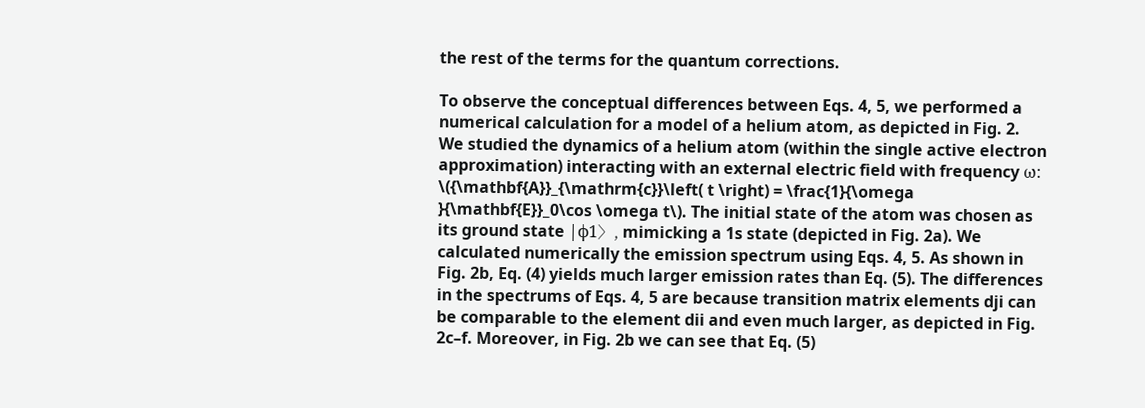the rest of the terms for the quantum corrections.

To observe the conceptual differences between Eqs. 4, 5, we performed a numerical calculation for a model of a helium atom, as depicted in Fig. 2. We studied the dynamics of a helium atom (within the single active electron approximation) interacting with an external electric field with frequency ω: \({\mathbf{A}}_{\mathrm{c}}\left( t \right) = \frac{1}{\omega }{\mathbf{E}}_0\cos \omega t\). The initial state of the atom was chosen as its ground state |ϕ1〉, mimicking a 1s state (depicted in Fig. 2a). We calculated numerically the emission spectrum using Eqs. 4, 5. As shown in Fig. 2b, Eq. (4) yields much larger emission rates than Eq. (5). The differences in the spectrums of Eqs. 4, 5 are because transition matrix elements dji can be comparable to the element dii and even much larger, as depicted in Fig. 2c–f. Moreover, in Fig. 2b we can see that Eq. (5)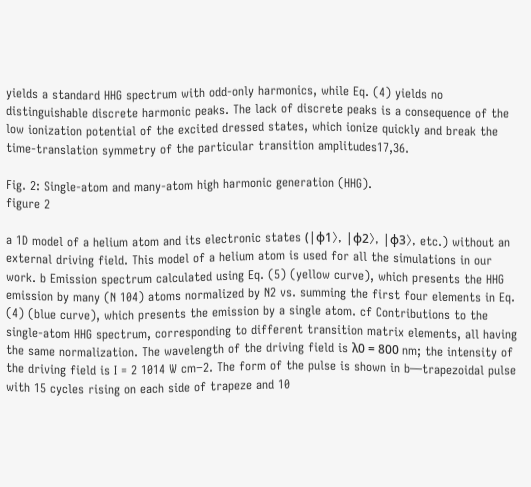yields a standard HHG spectrum with odd-only harmonics, while Eq. (4) yields no distinguishable discrete harmonic peaks. The lack of discrete peaks is a consequence of the low ionization potential of the excited dressed states, which ionize quickly and break the time-translation symmetry of the particular transition amplitudes17,36.

Fig. 2: Single-atom and many-atom high harmonic generation (HHG).
figure 2

a 1D model of a helium atom and its electronic states (|ϕ1〉, |ϕ2〉, |ϕ3〉, etc.) without an external driving field. This model of a helium atom is used for all the simulations in our work. b Emission spectrum calculated using Eq. (5) (yellow curve), which presents the HHG emission by many (N 104) atoms normalized by N2 vs. summing the first four elements in Eq. (4) (blue curve), which presents the emission by a single atom. cf Contributions to the single-atom HHG spectrum, corresponding to different transition matrix elements, all having the same normalization. The wavelength of the driving field is λ0 = 800 nm; the intensity of the driving field is I = 2 1014 W cm−2. The form of the pulse is shown in b—trapezoidal pulse with 15 cycles rising on each side of trapeze and 10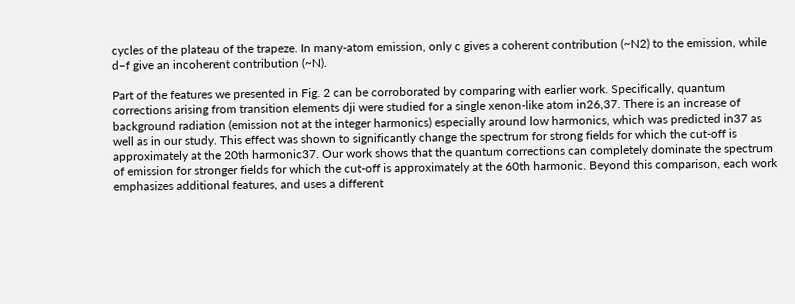cycles of the plateau of the trapeze. In many-atom emission, only c gives a coherent contribution (~N2) to the emission, while d–f give an incoherent contribution (~N).

Part of the features we presented in Fig. 2 can be corroborated by comparing with earlier work. Specifically, quantum corrections arising from transition elements dji were studied for a single xenon-like atom in26,37. There is an increase of background radiation (emission not at the integer harmonics) especially around low harmonics, which was predicted in37 as well as in our study. This effect was shown to significantly change the spectrum for strong fields for which the cut-off is approximately at the 20th harmonic37. Our work shows that the quantum corrections can completely dominate the spectrum of emission for stronger fields for which the cut-off is approximately at the 60th harmonic. Beyond this comparison, each work emphasizes additional features, and uses a different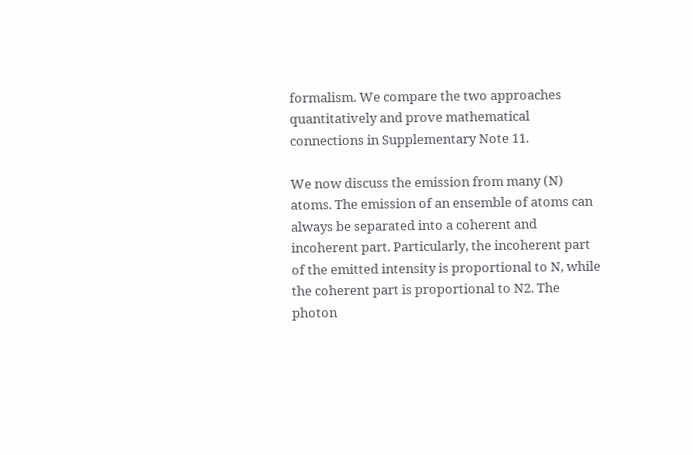formalism. We compare the two approaches quantitatively and prove mathematical connections in Supplementary Note 11.

We now discuss the emission from many (N) atoms. The emission of an ensemble of atoms can always be separated into a coherent and incoherent part. Particularly, the incoherent part of the emitted intensity is proportional to N, while the coherent part is proportional to N2. The photon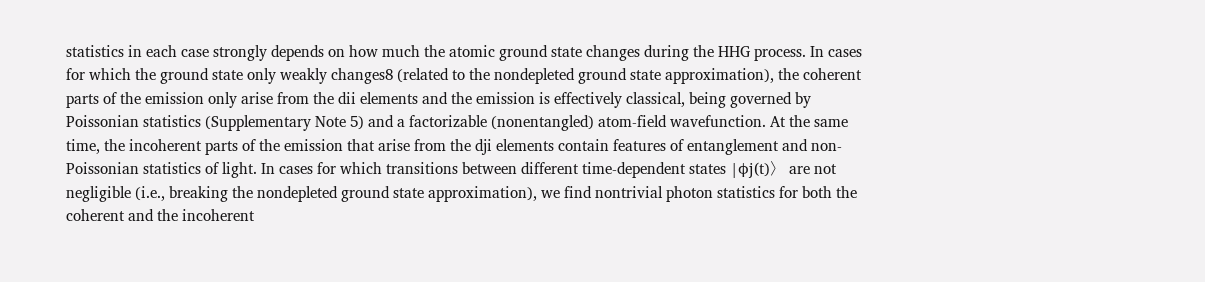statistics in each case strongly depends on how much the atomic ground state changes during the HHG process. In cases for which the ground state only weakly changes8 (related to the nondepleted ground state approximation), the coherent parts of the emission only arise from the dii elements and the emission is effectively classical, being governed by Poissonian statistics (Supplementary Note 5) and a factorizable (nonentangled) atom-field wavefunction. At the same time, the incoherent parts of the emission that arise from the dji elements contain features of entanglement and non-Poissonian statistics of light. In cases for which transitions between different time-dependent states |ϕj(t)〉 are not negligible (i.e., breaking the nondepleted ground state approximation), we find nontrivial photon statistics for both the coherent and the incoherent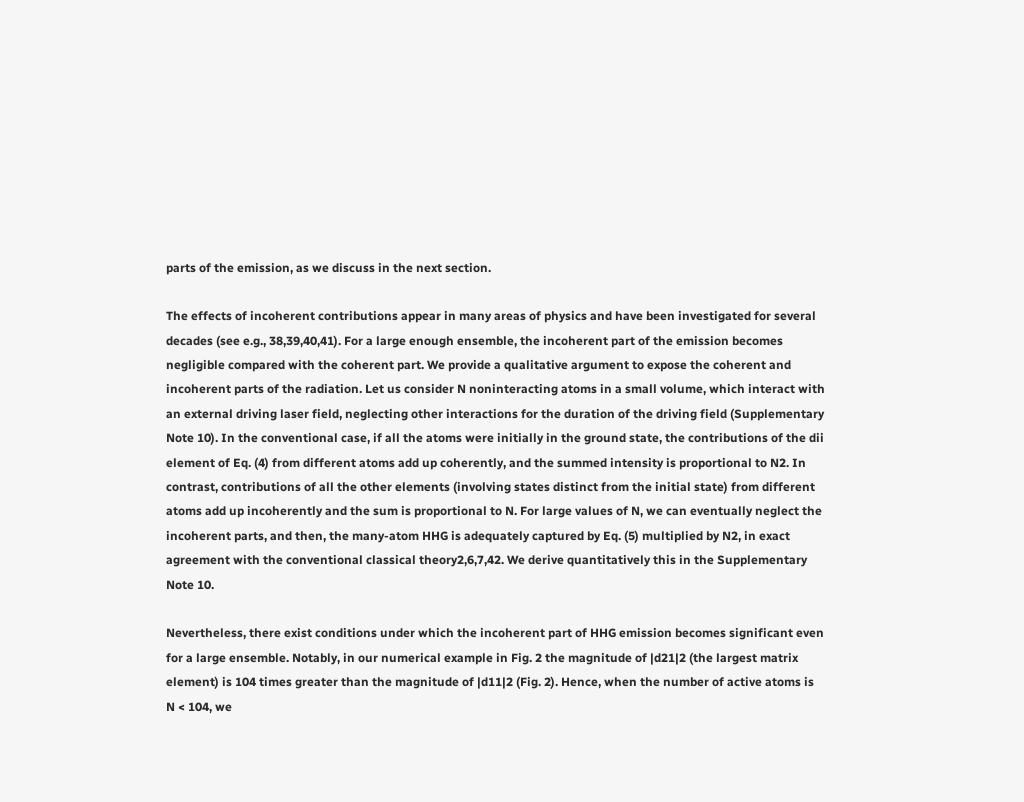parts of the emission, as we discuss in the next section.

The effects of incoherent contributions appear in many areas of physics and have been investigated for several decades (see e.g., 38,39,40,41). For a large enough ensemble, the incoherent part of the emission becomes negligible compared with the coherent part. We provide a qualitative argument to expose the coherent and incoherent parts of the radiation. Let us consider N noninteracting atoms in a small volume, which interact with an external driving laser field, neglecting other interactions for the duration of the driving field (Supplementary Note 10). In the conventional case, if all the atoms were initially in the ground state, the contributions of the dii element of Eq. (4) from different atoms add up coherently, and the summed intensity is proportional to N2. In contrast, contributions of all the other elements (involving states distinct from the initial state) from different atoms add up incoherently and the sum is proportional to N. For large values of N, we can eventually neglect the incoherent parts, and then, the many-atom HHG is adequately captured by Eq. (5) multiplied by N2, in exact agreement with the conventional classical theory2,6,7,42. We derive quantitatively this in the Supplementary Note 10.

Nevertheless, there exist conditions under which the incoherent part of HHG emission becomes significant even for a large ensemble. Notably, in our numerical example in Fig. 2 the magnitude of |d21|2 (the largest matrix element) is 104 times greater than the magnitude of |d11|2 (Fig. 2). Hence, when the number of active atoms is N < 104, we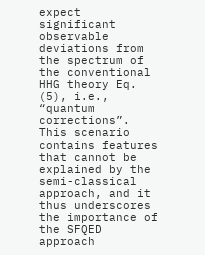expect significant observable deviations from the spectrum of the conventional HHG theory Eq. (5), i.e., “quantum corrections”. This scenario contains features that cannot be explained by the semi-classical approach, and it thus underscores the importance of the SFQED approach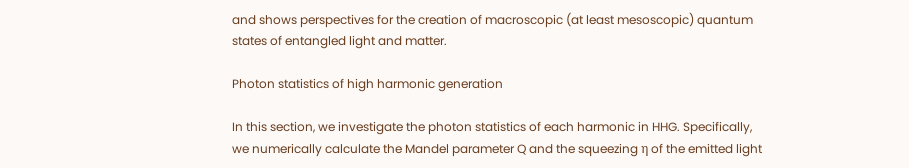and shows perspectives for the creation of macroscopic (at least mesoscopic) quantum states of entangled light and matter.

Photon statistics of high harmonic generation

In this section, we investigate the photon statistics of each harmonic in HHG. Specifically, we numerically calculate the Mandel parameter Q and the squeezing η of the emitted light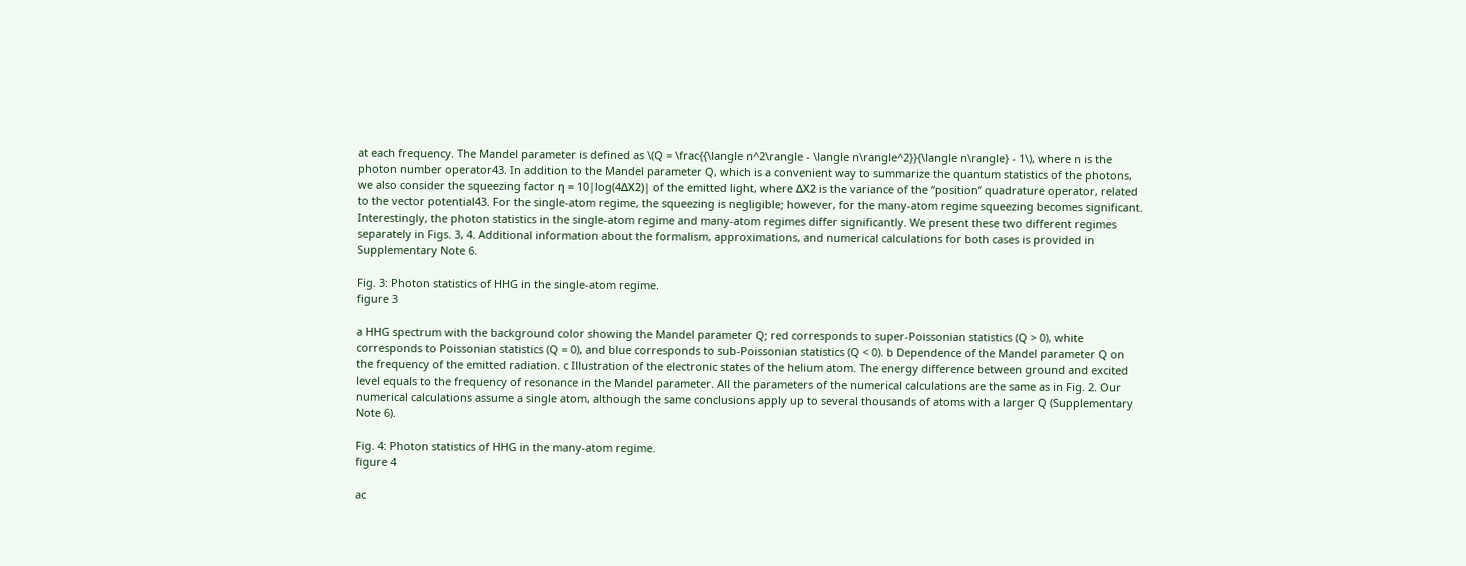at each frequency. The Mandel parameter is defined as \(Q = \frac{{\langle n^2\rangle - \langle n\rangle^2}}{\langle n\rangle} - 1\), where n is the photon number operator43. In addition to the Mandel parameter Q, which is a convenient way to summarize the quantum statistics of the photons, we also consider the squeezing factor η = 10|log(4ΔX2)| of the emitted light, where ΔX2 is the variance of the “position” quadrature operator, related to the vector potential43. For the single-atom regime, the squeezing is negligible; however, for the many-atom regime squeezing becomes significant. Interestingly, the photon statistics in the single-atom regime and many-atom regimes differ significantly. We present these two different regimes separately in Figs. 3, 4. Additional information about the formalism, approximations, and numerical calculations for both cases is provided in Supplementary Note 6.

Fig. 3: Photon statistics of HHG in the single-atom regime.
figure 3

a HHG spectrum with the background color showing the Mandel parameter Q; red corresponds to super-Poissonian statistics (Q > 0), white corresponds to Poissonian statistics (Q = 0), and blue corresponds to sub-Poissonian statistics (Q < 0). b Dependence of the Mandel parameter Q on the frequency of the emitted radiation. c Illustration of the electronic states of the helium atom. The energy difference between ground and excited level equals to the frequency of resonance in the Mandel parameter. All the parameters of the numerical calculations are the same as in Fig. 2. Our numerical calculations assume a single atom, although the same conclusions apply up to several thousands of atoms with a larger Q (Supplementary Note 6).

Fig. 4: Photon statistics of HHG in the many-atom regime.
figure 4

ac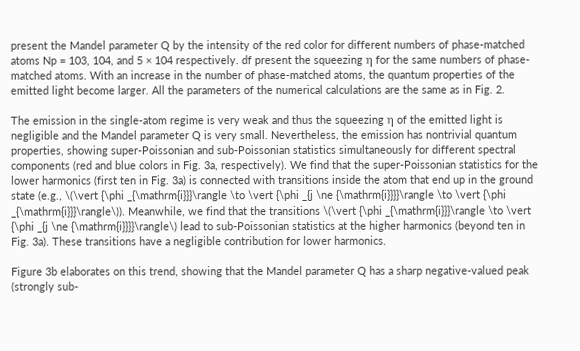present the Mandel parameter Q by the intensity of the red color for different numbers of phase-matched atoms Np = 103, 104, and 5 × 104 respectively. df present the squeezing η for the same numbers of phase-matched atoms. With an increase in the number of phase-matched atoms, the quantum properties of the emitted light become larger. All the parameters of the numerical calculations are the same as in Fig. 2.

The emission in the single-atom regime is very weak and thus the squeezing η of the emitted light is negligible and the Mandel parameter Q is very small. Nevertheless, the emission has nontrivial quantum properties, showing super-Poissonian and sub-Poissonian statistics simultaneously for different spectral components (red and blue colors in Fig. 3a, respectively). We find that the super-Poissonian statistics for the lower harmonics (first ten in Fig. 3a) is connected with transitions inside the atom that end up in the ground state (e.g., \(\vert {\phi _{\mathrm{i}}}\rangle \to \vert {\phi _{j \ne {\mathrm{i}}}}\rangle \to \vert {\phi _{\mathrm{i}}}\rangle\)). Meanwhile, we find that the transitions \(\vert {\phi _{\mathrm{i}}}\rangle \to \vert {\phi _{j \ne {\mathrm{i}}}}\rangle\) lead to sub-Poissonian statistics at the higher harmonics (beyond ten in Fig. 3a). These transitions have a negligible contribution for lower harmonics.

Figure 3b elaborates on this trend, showing that the Mandel parameter Q has a sharp negative-valued peak (strongly sub-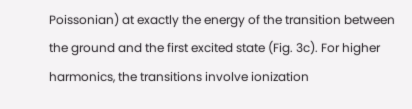Poissonian) at exactly the energy of the transition between the ground and the first excited state (Fig. 3c). For higher harmonics, the transitions involve ionization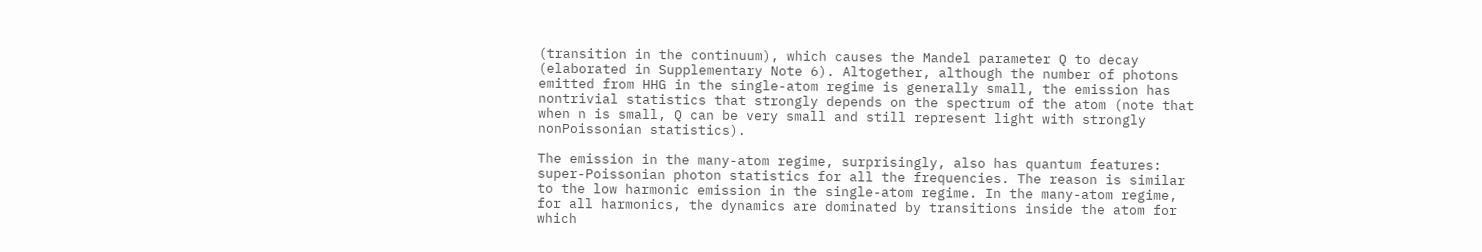(transition in the continuum), which causes the Mandel parameter Q to decay (elaborated in Supplementary Note 6). Altogether, although the number of photons emitted from HHG in the single-atom regime is generally small, the emission has nontrivial statistics that strongly depends on the spectrum of the atom (note that when n is small, Q can be very small and still represent light with strongly nonPoissonian statistics).

The emission in the many-atom regime, surprisingly, also has quantum features: super-Poissonian photon statistics for all the frequencies. The reason is similar to the low harmonic emission in the single-atom regime. In the many-atom regime, for all harmonics, the dynamics are dominated by transitions inside the atom for which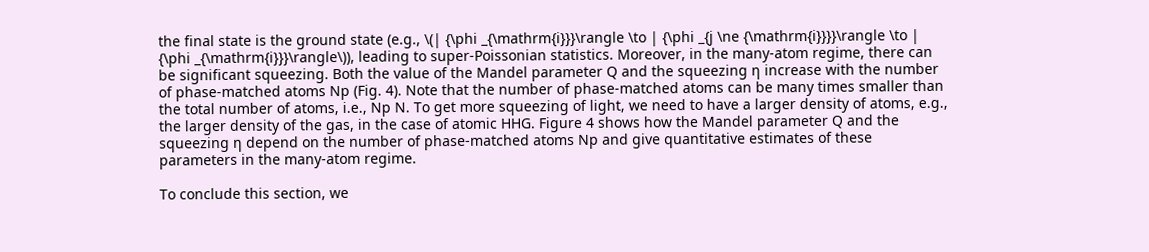the final state is the ground state (e.g., \(| {\phi _{\mathrm{i}}}\rangle \to | {\phi _{j \ne {\mathrm{i}}}}\rangle \to | {\phi _{\mathrm{i}}}\rangle\)), leading to super-Poissonian statistics. Moreover, in the many-atom regime, there can be significant squeezing. Both the value of the Mandel parameter Q and the squeezing η increase with the number of phase-matched atoms Np (Fig. 4). Note that the number of phase-matched atoms can be many times smaller than the total number of atoms, i.e., Np N. To get more squeezing of light, we need to have a larger density of atoms, e.g., the larger density of the gas, in the case of atomic HHG. Figure 4 shows how the Mandel parameter Q and the squeezing η depend on the number of phase-matched atoms Np and give quantitative estimates of these parameters in the many-atom regime.

To conclude this section, we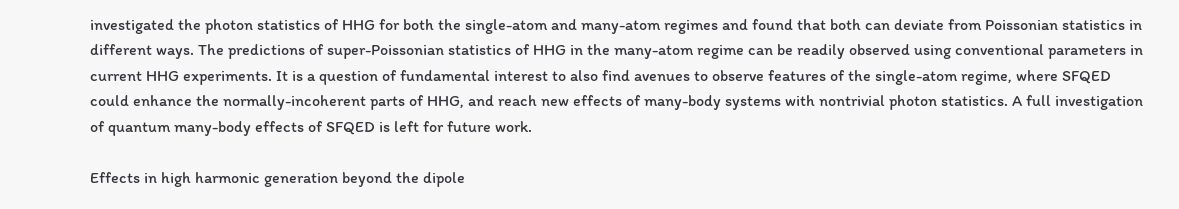investigated the photon statistics of HHG for both the single-atom and many-atom regimes and found that both can deviate from Poissonian statistics in different ways. The predictions of super-Poissonian statistics of HHG in the many-atom regime can be readily observed using conventional parameters in current HHG experiments. It is a question of fundamental interest to also find avenues to observe features of the single-atom regime, where SFQED could enhance the normally-incoherent parts of HHG, and reach new effects of many-body systems with nontrivial photon statistics. A full investigation of quantum many-body effects of SFQED is left for future work.

Effects in high harmonic generation beyond the dipole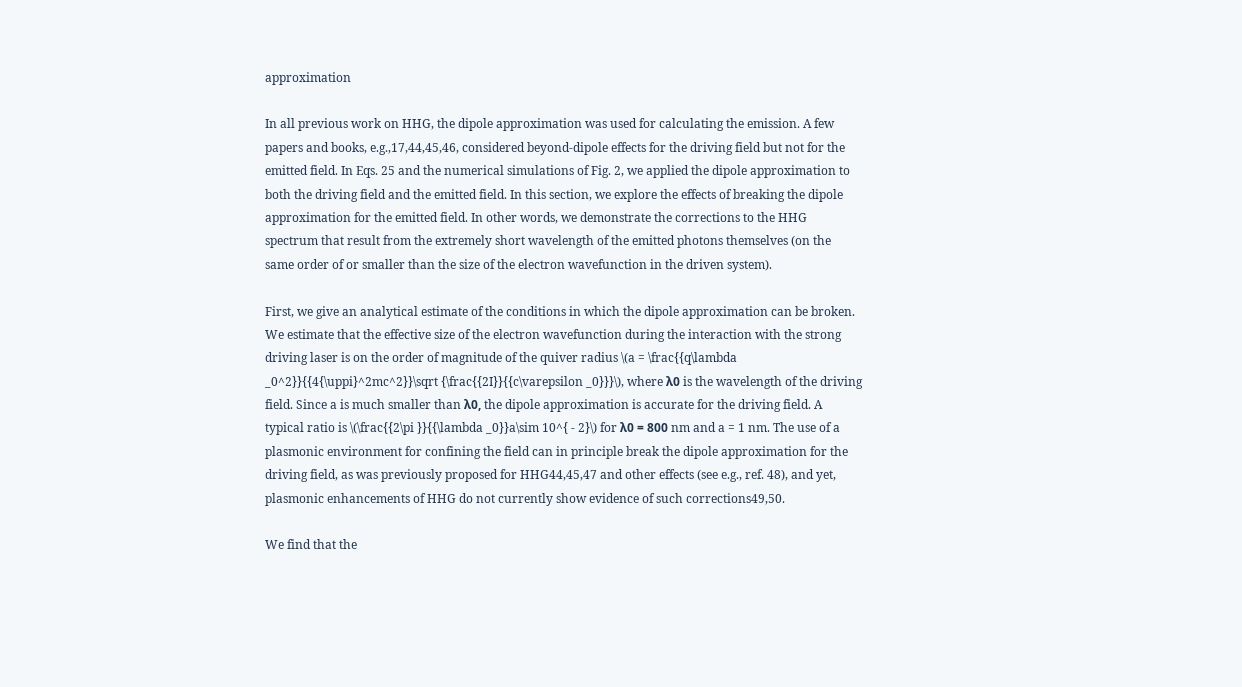approximation

In all previous work on HHG, the dipole approximation was used for calculating the emission. A few papers and books, e.g.,17,44,45,46, considered beyond-dipole effects for the driving field but not for the emitted field. In Eqs. 25 and the numerical simulations of Fig. 2, we applied the dipole approximation to both the driving field and the emitted field. In this section, we explore the effects of breaking the dipole approximation for the emitted field. In other words, we demonstrate the corrections to the HHG spectrum that result from the extremely short wavelength of the emitted photons themselves (on the same order of or smaller than the size of the electron wavefunction in the driven system).

First, we give an analytical estimate of the conditions in which the dipole approximation can be broken. We estimate that the effective size of the electron wavefunction during the interaction with the strong driving laser is on the order of magnitude of the quiver radius \(a = \frac{{q\lambda _0^2}}{{4{\uppi}^2mc^2}}\sqrt {\frac{{2I}}{{c\varepsilon _0}}}\), where λ0 is the wavelength of the driving field. Since a is much smaller than λ0, the dipole approximation is accurate for the driving field. A typical ratio is \(\frac{{2\pi }}{{\lambda _0}}a\sim 10^{ - 2}\) for λ0 = 800 nm and a = 1 nm. The use of a plasmonic environment for confining the field can in principle break the dipole approximation for the driving field, as was previously proposed for HHG44,45,47 and other effects (see e.g., ref. 48), and yet, plasmonic enhancements of HHG do not currently show evidence of such corrections49,50.

We find that the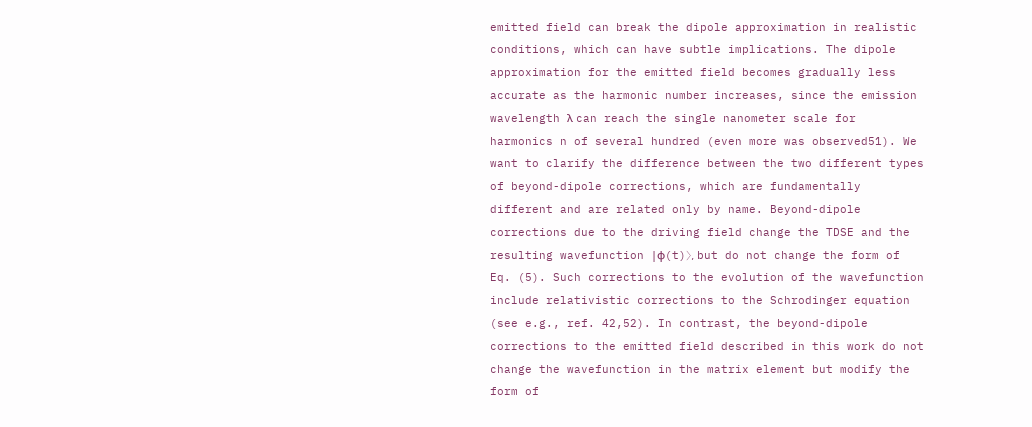emitted field can break the dipole approximation in realistic conditions, which can have subtle implications. The dipole approximation for the emitted field becomes gradually less accurate as the harmonic number increases, since the emission wavelength λ can reach the single nanometer scale for harmonics n of several hundred (even more was observed51). We want to clarify the difference between the two different types of beyond-dipole corrections, which are fundamentally different and are related only by name. Beyond-dipole corrections due to the driving field change the TDSE and the resulting wavefunction |ϕ(t)〉, but do not change the form of Eq. (5). Such corrections to the evolution of the wavefunction include relativistic corrections to the Schrodinger equation (see e.g., ref. 42,52). In contrast, the beyond-dipole corrections to the emitted field described in this work do not change the wavefunction in the matrix element but modify the form of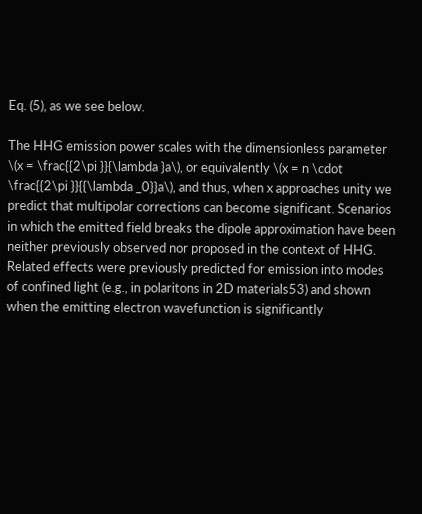Eq. (5), as we see below.

The HHG emission power scales with the dimensionless parameter \(x = \frac{{2\pi }}{\lambda }a\), or equivalently \(x = n \cdot \frac{{2\pi }}{{\lambda _0}}a\), and thus, when x approaches unity we predict that multipolar corrections can become significant. Scenarios in which the emitted field breaks the dipole approximation have been neither previously observed nor proposed in the context of HHG. Related effects were previously predicted for emission into modes of confined light (e.g., in polaritons in 2D materials53) and shown when the emitting electron wavefunction is significantly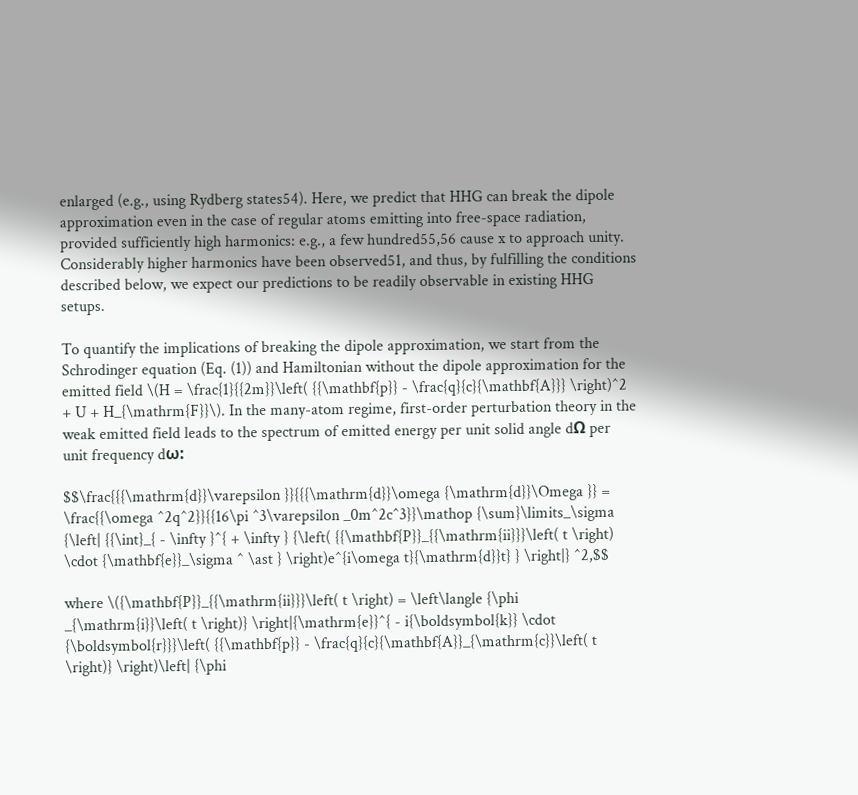enlarged (e.g., using Rydberg states54). Here, we predict that HHG can break the dipole approximation even in the case of regular atoms emitting into free-space radiation, provided sufficiently high harmonics: e.g., a few hundred55,56 cause x to approach unity. Considerably higher harmonics have been observed51, and thus, by fulfilling the conditions described below, we expect our predictions to be readily observable in existing HHG setups.

To quantify the implications of breaking the dipole approximation, we start from the Schrodinger equation (Eq. (1)) and Hamiltonian without the dipole approximation for the emitted field \(H = \frac{1}{{2m}}\left( {{\mathbf{p}} - \frac{q}{c}{\mathbf{A}}} \right)^2 + U + H_{\mathrm{F}}\). In the many-atom regime, first-order perturbation theory in the weak emitted field leads to the spectrum of emitted energy per unit solid angle dΩ per unit frequency dω:

$$\frac{{{\mathrm{d}}\varepsilon }}{{{\mathrm{d}}\omega {\mathrm{d}}\Omega }} = \frac{{\omega ^2q^2}}{{16\pi ^3\varepsilon _0m^2c^3}}\mathop {\sum}\limits_\sigma {\left| {{\int}_{ - \infty }^{ + \infty } {\left( {{\mathbf{P}}_{{\mathrm{ii}}}\left( t \right) \cdot {\mathbf{e}}_\sigma ^ \ast } \right)e^{i\omega t}{\mathrm{d}}t} } \right|} ^2,$$

where \({\mathbf{P}}_{{\mathrm{ii}}}\left( t \right) = \left\langle {\phi _{\mathrm{i}}\left( t \right)} \right|{\mathrm{e}}^{ - i{\boldsymbol{k}} \cdot {\boldsymbol{r}}}\left( {{\mathbf{p}} - \frac{q}{c}{\mathbf{A}}_{\mathrm{c}}\left( t \right)} \right)\left| {\phi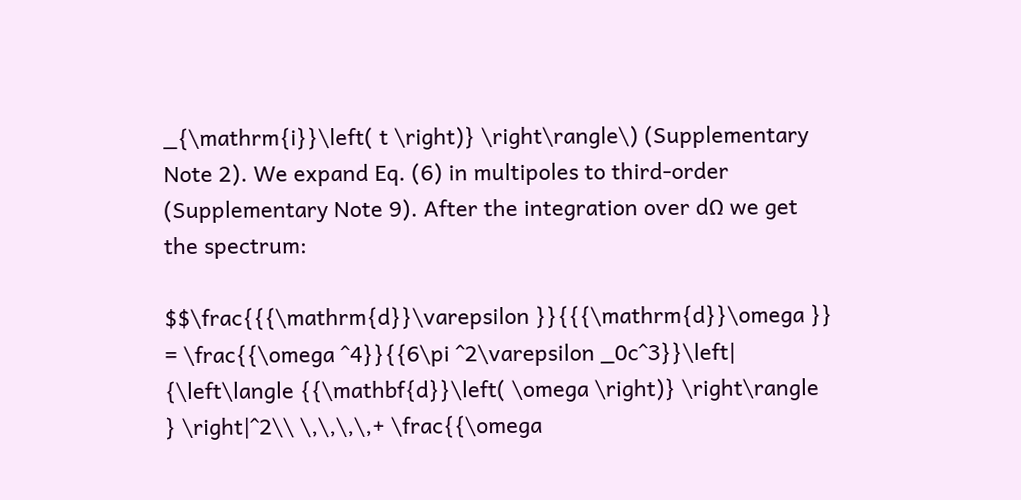_{\mathrm{i}}\left( t \right)} \right\rangle\) (Supplementary Note 2). We expand Eq. (6) in multipoles to third-order (Supplementary Note 9). After the integration over dΩ we get the spectrum:

$$\frac{{{\mathrm{d}}\varepsilon }}{{{\mathrm{d}}\omega }} = \frac{{\omega ^4}}{{6\pi ^2\varepsilon _0c^3}}\left| {\left\langle {{\mathbf{d}}\left( \omega \right)} \right\rangle } \right|^2\\ \,\,\,\,+ \frac{{\omega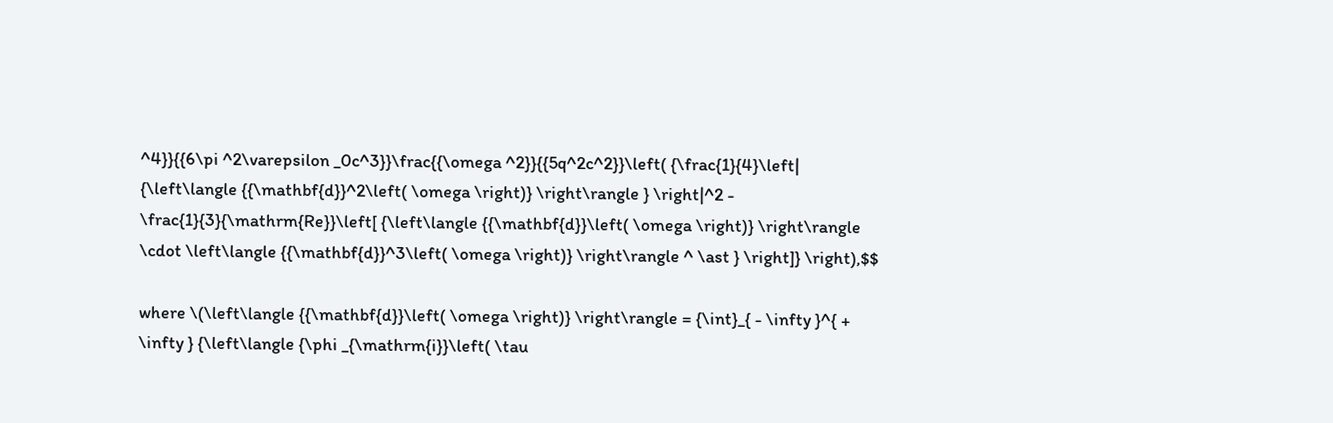^4}}{{6\pi ^2\varepsilon _0c^3}}\frac{{\omega ^2}}{{5q^2c^2}}\left( {\frac{1}{4}\left| {\left\langle {{\mathbf{d}}^2\left( \omega \right)} \right\rangle } \right|^2 - \frac{1}{3}{\mathrm{Re}}\left[ {\left\langle {{\mathbf{d}}\left( \omega \right)} \right\rangle \cdot \left\langle {{\mathbf{d}}^3\left( \omega \right)} \right\rangle ^ \ast } \right]} \right),$$

where \(\left\langle {{\mathbf{d}}\left( \omega \right)} \right\rangle = {\int}_{ - \infty }^{ + \infty } {\left\langle {\phi _{\mathrm{i}}\left( \tau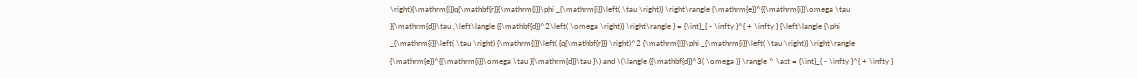\right){\mathrm{|}}q{\mathbf{r}}{\mathrm{|}}\phi _{\mathrm{i}}\left( \tau \right)} \right\rangle {\mathrm{e}}^{{\mathrm{i}}\omega \tau }{\mathrm{d}}\tau ,\left\langle {{\mathbf{d}}^2\left( \omega \right)} \right\rangle } = {\int}_{ - \infty }^{ + \infty } {\left\langle {\phi _{\mathrm{i}}\left( \tau \right) {\mathrm{|}}\left( {q{\mathbf{r}}} \right)^2 {\mathrm{|}}\phi _{\mathrm{i}}\left( \tau \right)} \right\rangle {\mathrm{e}}^{{\mathrm{i}}\omega \tau }{\mathrm{d}}\tau }\) and \(\langle {{\mathbf{d}}^3( \omega )} \rangle ^ \ast = {\int}_{ - \infty }^{ + \infty }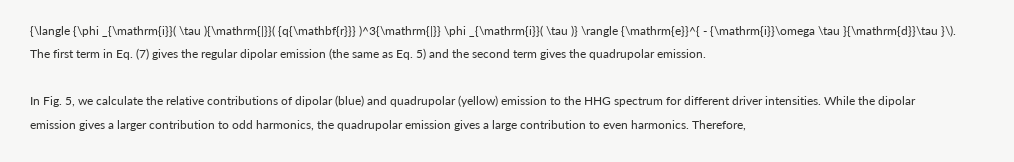{\langle {\phi _{\mathrm{i}}( \tau ){\mathrm{|}}( {q{\mathbf{r}}} )^3{\mathrm{|}} \phi _{\mathrm{i}}( \tau )} \rangle {\mathrm{e}}^{ - {\mathrm{i}}\omega \tau }{\mathrm{d}}\tau }\). The first term in Eq. (7) gives the regular dipolar emission (the same as Eq. 5) and the second term gives the quadrupolar emission.

In Fig. 5, we calculate the relative contributions of dipolar (blue) and quadrupolar (yellow) emission to the HHG spectrum for different driver intensities. While the dipolar emission gives a larger contribution to odd harmonics, the quadrupolar emission gives a large contribution to even harmonics. Therefore,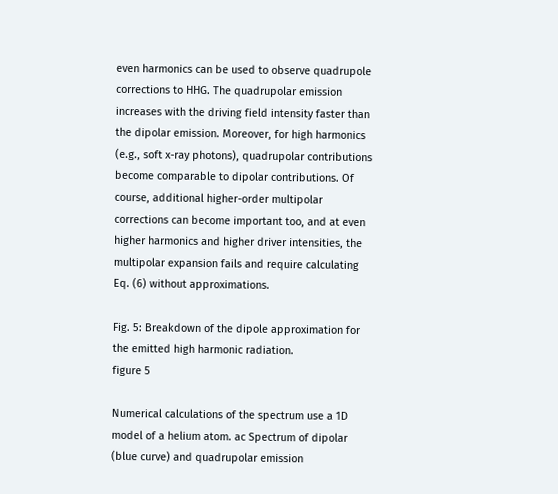even harmonics can be used to observe quadrupole corrections to HHG. The quadrupolar emission increases with the driving field intensity faster than the dipolar emission. Moreover, for high harmonics (e.g., soft x-ray photons), quadrupolar contributions become comparable to dipolar contributions. Of course, additional higher-order multipolar corrections can become important too, and at even higher harmonics and higher driver intensities, the multipolar expansion fails and require calculating Eq. (6) without approximations.

Fig. 5: Breakdown of the dipole approximation for the emitted high harmonic radiation.
figure 5

Numerical calculations of the spectrum use a 1D model of a helium atom. ac Spectrum of dipolar (blue curve) and quadrupolar emission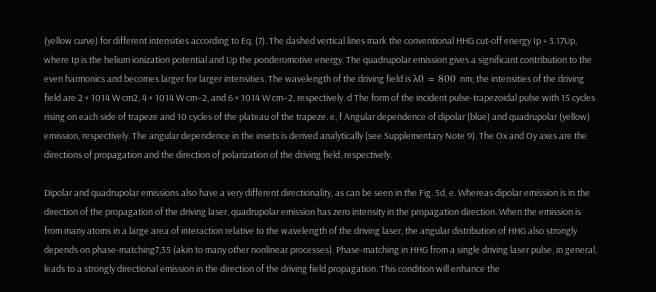(yellow curve) for different intensities according to Eq. (7). The dashed vertical lines mark the conventional HHG cut-off energy Ip + 3.17Up, where Ip is the helium ionization potential and Up the ponderomotive energy. The quadrupolar emission gives a significant contribution to the even harmonics and becomes larger for larger intensities. The wavelength of the driving field is λ0 = 800 nm; the intensities of the driving field are 2 × 1014 W cm2, 4 × 1014 W cm−2, and 6 × 1014 W cm−2, respectively. d The form of the incident pulse-trapezoidal pulse with 15 cycles rising on each side of trapeze and 10 cycles of the plateau of the trapeze. e, f Angular dependence of dipolar (blue) and quadrupolar (yellow) emission, respectively. The angular dependence in the insets is derived analytically (see Supplementary Note 9). The Ox and Oy axes are the directions of propagation and the direction of polarization of the driving field, respectively.

Dipolar and quadrupolar emissions also have a very different directionality, as can be seen in the Fig. 5d, e. Whereas dipolar emission is in the direction of the propagation of the driving laser, quadrupolar emission has zero intensity in the propagation direction. When the emission is from many atoms in a large area of interaction relative to the wavelength of the driving laser, the angular distribution of HHG also strongly depends on phase-matching7,35 (akin to many other nonlinear processes). Phase-matching in HHG from a single driving laser pulse, in general, leads to a strongly directional emission in the direction of the driving field propagation. This condition will enhance the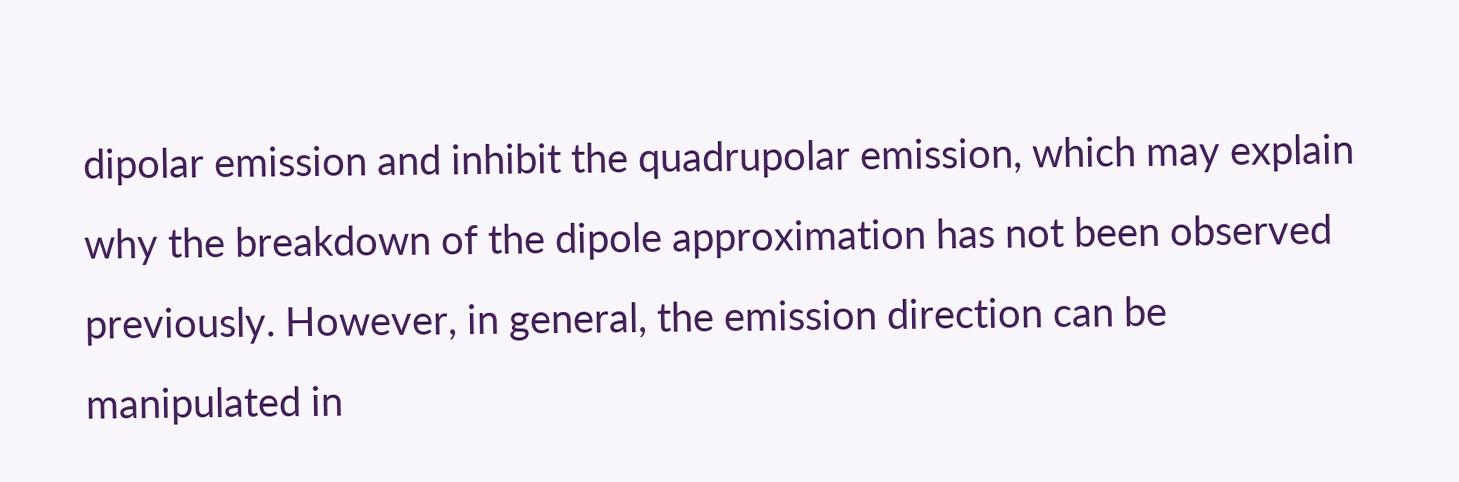dipolar emission and inhibit the quadrupolar emission, which may explain why the breakdown of the dipole approximation has not been observed previously. However, in general, the emission direction can be manipulated in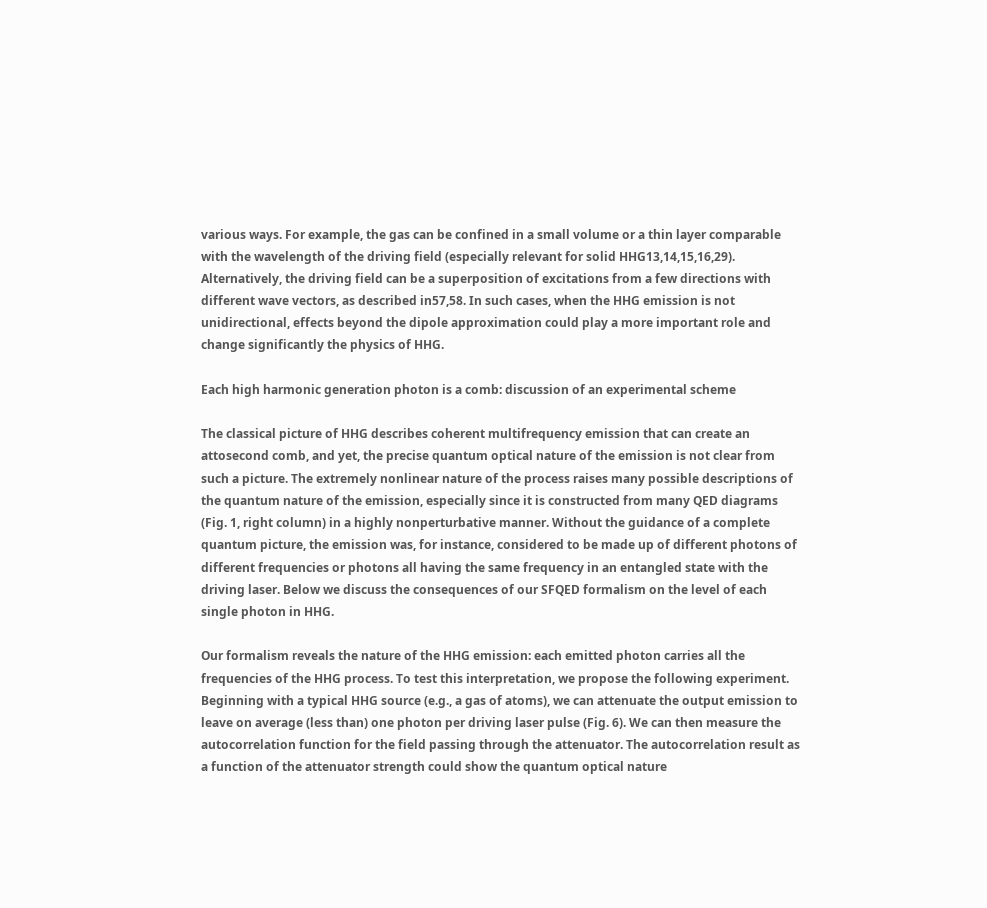various ways. For example, the gas can be confined in a small volume or a thin layer comparable with the wavelength of the driving field (especially relevant for solid HHG13,14,15,16,29). Alternatively, the driving field can be a superposition of excitations from a few directions with different wave vectors, as described in57,58. In such cases, when the HHG emission is not unidirectional, effects beyond the dipole approximation could play a more important role and change significantly the physics of HHG.

Each high harmonic generation photon is a comb: discussion of an experimental scheme

The classical picture of HHG describes coherent multifrequency emission that can create an attosecond comb, and yet, the precise quantum optical nature of the emission is not clear from such a picture. The extremely nonlinear nature of the process raises many possible descriptions of the quantum nature of the emission, especially since it is constructed from many QED diagrams (Fig. 1, right column) in a highly nonperturbative manner. Without the guidance of a complete quantum picture, the emission was, for instance, considered to be made up of different photons of different frequencies or photons all having the same frequency in an entangled state with the driving laser. Below we discuss the consequences of our SFQED formalism on the level of each single photon in HHG.

Our formalism reveals the nature of the HHG emission: each emitted photon carries all the frequencies of the HHG process. To test this interpretation, we propose the following experiment. Beginning with a typical HHG source (e.g., a gas of atoms), we can attenuate the output emission to leave on average (less than) one photon per driving laser pulse (Fig. 6). We can then measure the autocorrelation function for the field passing through the attenuator. The autocorrelation result as a function of the attenuator strength could show the quantum optical nature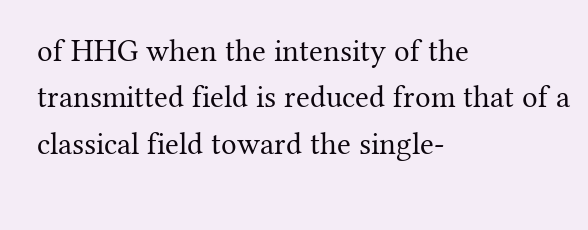of HHG when the intensity of the transmitted field is reduced from that of a classical field toward the single-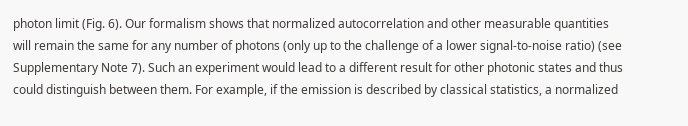photon limit (Fig. 6). Our formalism shows that normalized autocorrelation and other measurable quantities will remain the same for any number of photons (only up to the challenge of a lower signal-to-noise ratio) (see Supplementary Note 7). Such an experiment would lead to a different result for other photonic states and thus could distinguish between them. For example, if the emission is described by classical statistics, a normalized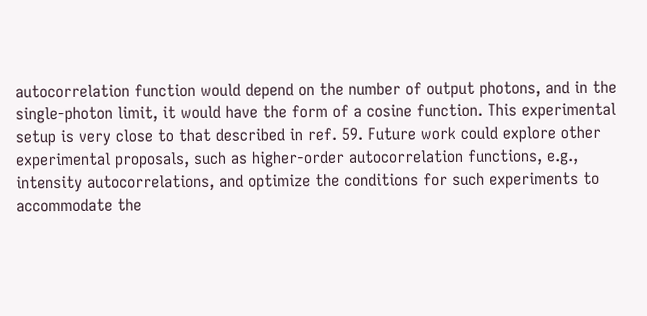autocorrelation function would depend on the number of output photons, and in the single-photon limit, it would have the form of a cosine function. This experimental setup is very close to that described in ref. 59. Future work could explore other experimental proposals, such as higher-order autocorrelation functions, e.g., intensity autocorrelations, and optimize the conditions for such experiments to accommodate the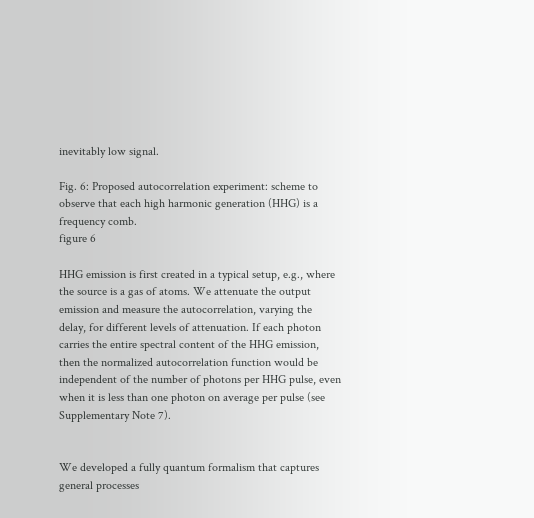inevitably low signal.

Fig. 6: Proposed autocorrelation experiment: scheme to observe that each high harmonic generation (HHG) is a frequency comb.
figure 6

HHG emission is first created in a typical setup, e.g., where the source is a gas of atoms. We attenuate the output emission and measure the autocorrelation, varying the delay, for different levels of attenuation. If each photon carries the entire spectral content of the HHG emission, then the normalized autocorrelation function would be independent of the number of photons per HHG pulse, even when it is less than one photon on average per pulse (see Supplementary Note 7).


We developed a fully quantum formalism that captures general processes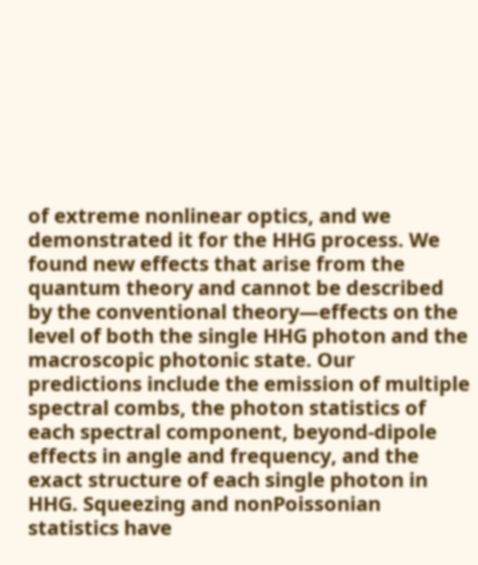of extreme nonlinear optics, and we demonstrated it for the HHG process. We found new effects that arise from the quantum theory and cannot be described by the conventional theory—effects on the level of both the single HHG photon and the macroscopic photonic state. Our predictions include the emission of multiple spectral combs, the photon statistics of each spectral component, beyond-dipole effects in angle and frequency, and the exact structure of each single photon in HHG. Squeezing and nonPoissonian statistics have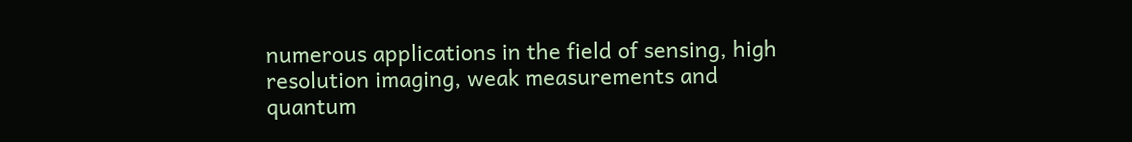numerous applications in the field of sensing, high resolution imaging, weak measurements and quantum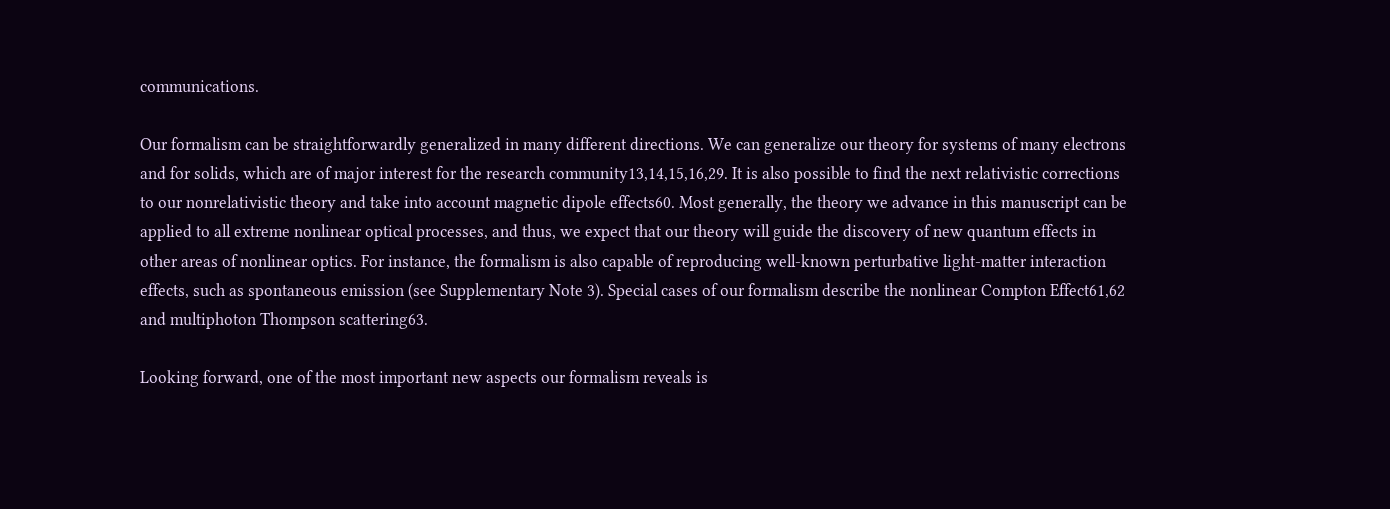communications.

Our formalism can be straightforwardly generalized in many different directions. We can generalize our theory for systems of many electrons and for solids, which are of major interest for the research community13,14,15,16,29. It is also possible to find the next relativistic corrections to our nonrelativistic theory and take into account magnetic dipole effects60. Most generally, the theory we advance in this manuscript can be applied to all extreme nonlinear optical processes, and thus, we expect that our theory will guide the discovery of new quantum effects in other areas of nonlinear optics. For instance, the formalism is also capable of reproducing well-known perturbative light-matter interaction effects, such as spontaneous emission (see Supplementary Note 3). Special cases of our formalism describe the nonlinear Compton Effect61,62 and multiphoton Thompson scattering63.

Looking forward, one of the most important new aspects our formalism reveals is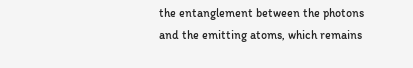the entanglement between the photons and the emitting atoms, which remains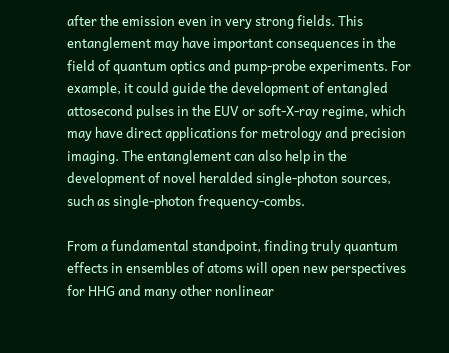after the emission even in very strong fields. This entanglement may have important consequences in the field of quantum optics and pump-probe experiments. For example, it could guide the development of entangled attosecond pulses in the EUV or soft-X-ray regime, which may have direct applications for metrology and precision imaging. The entanglement can also help in the development of novel heralded single-photon sources, such as single-photon frequency-combs.

From a fundamental standpoint, finding truly quantum effects in ensembles of atoms will open new perspectives for HHG and many other nonlinear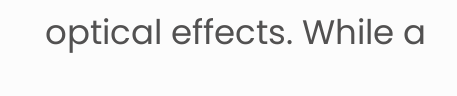optical effects. While a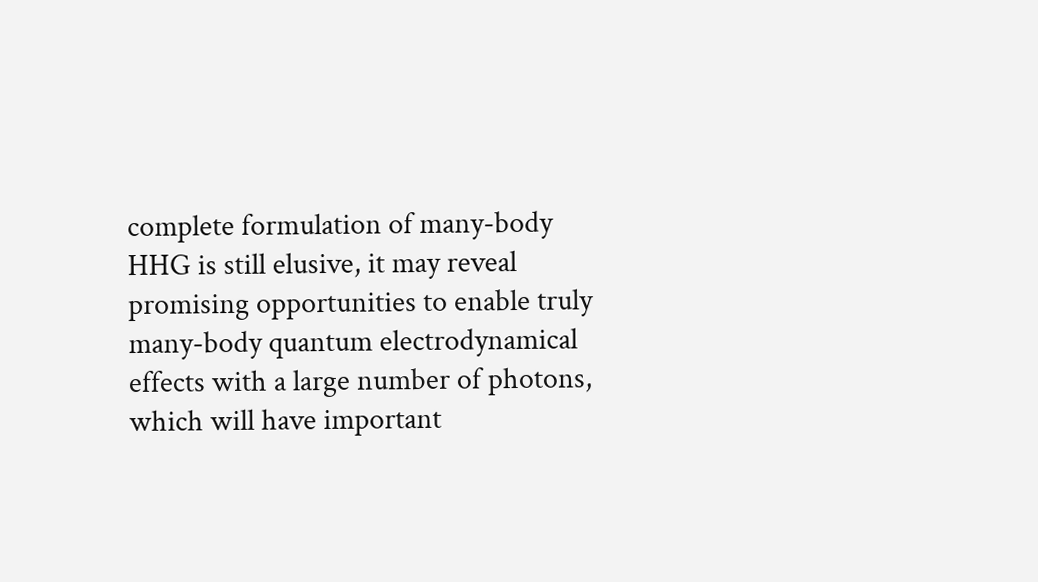complete formulation of many-body HHG is still elusive, it may reveal promising opportunities to enable truly many-body quantum electrodynamical effects with a large number of photons, which will have important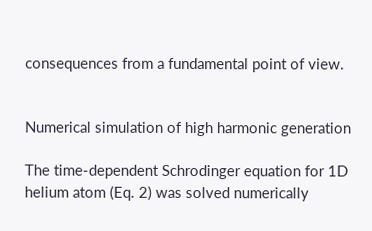consequences from a fundamental point of view.


Numerical simulation of high harmonic generation

The time-dependent Schrodinger equation for 1D helium atom (Eq. 2) was solved numerically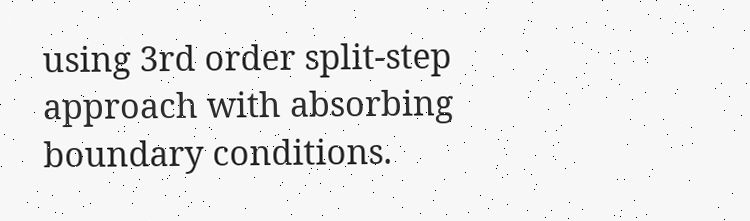using 3rd order split-step approach with absorbing boundary conditions.